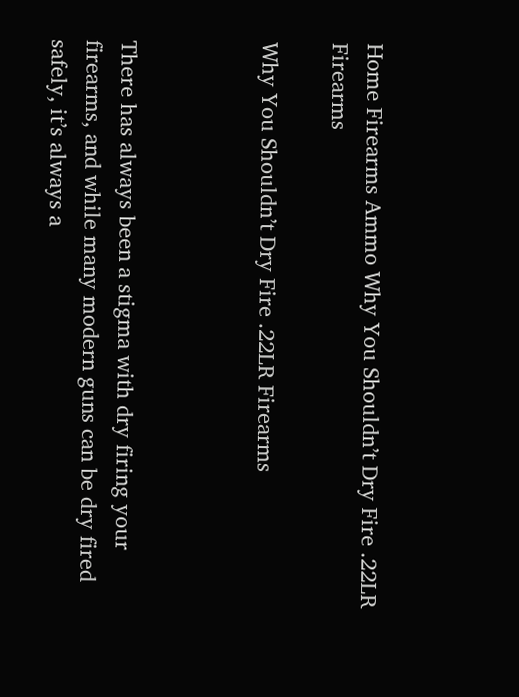Home Firearms Ammo Why You Shouldn’t Dry Fire .22LR Firearms

Why You Shouldn’t Dry Fire .22LR Firearms



There has always been a stigma with dry firing your firearms, and while many modern guns can be dry fired safely, it’s always a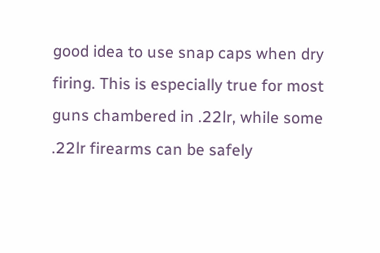good idea to use snap caps when dry firing. This is especially true for most guns chambered in .22lr, while some .22lr firearms can be safely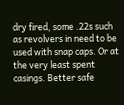dry fired, some .22s such as revolvers in need to be used with snap caps. Or at the very least spent casings. Better safe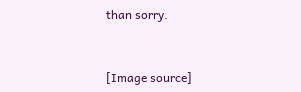than sorry.


[Image source]